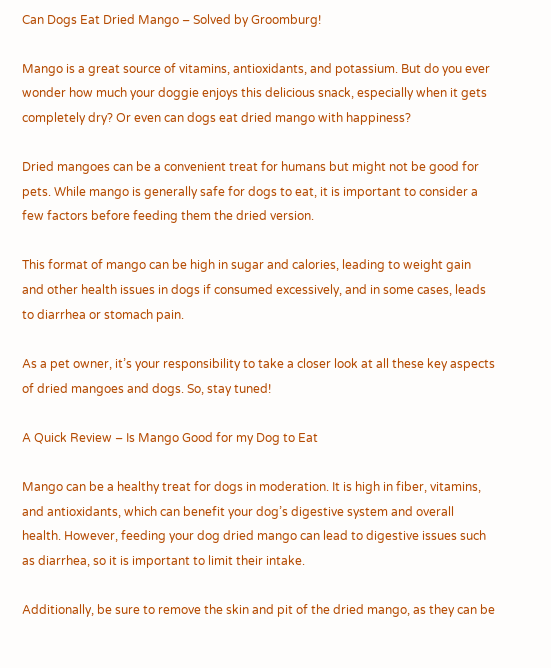Can Dogs Eat Dried Mango – Solved by Groomburg!

Mango is a great source of vitamins, antioxidants, and potassium. But do you ever wonder how much your doggie enjoys this delicious snack, especially when it gets completely dry? Or even can dogs eat dried mango with happiness?

Dried mangoes can be a convenient treat for humans but might not be good for pets. While mango is generally safe for dogs to eat, it is important to consider a few factors before feeding them the dried version.

This format of mango can be high in sugar and calories, leading to weight gain and other health issues in dogs if consumed excessively, and in some cases, leads to diarrhea or stomach pain.

As a pet owner, it’s your responsibility to take a closer look at all these key aspects of dried mangoes and dogs. So, stay tuned!

A Quick Review – Is Mango Good for my Dog to Eat

Mango can be a healthy treat for dogs in moderation. It is high in fiber, vitamins, and antioxidants, which can benefit your dog’s digestive system and overall health. However, feeding your dog dried mango can lead to digestive issues such as diarrhea, so it is important to limit their intake.

Additionally, be sure to remove the skin and pit of the dried mango, as they can be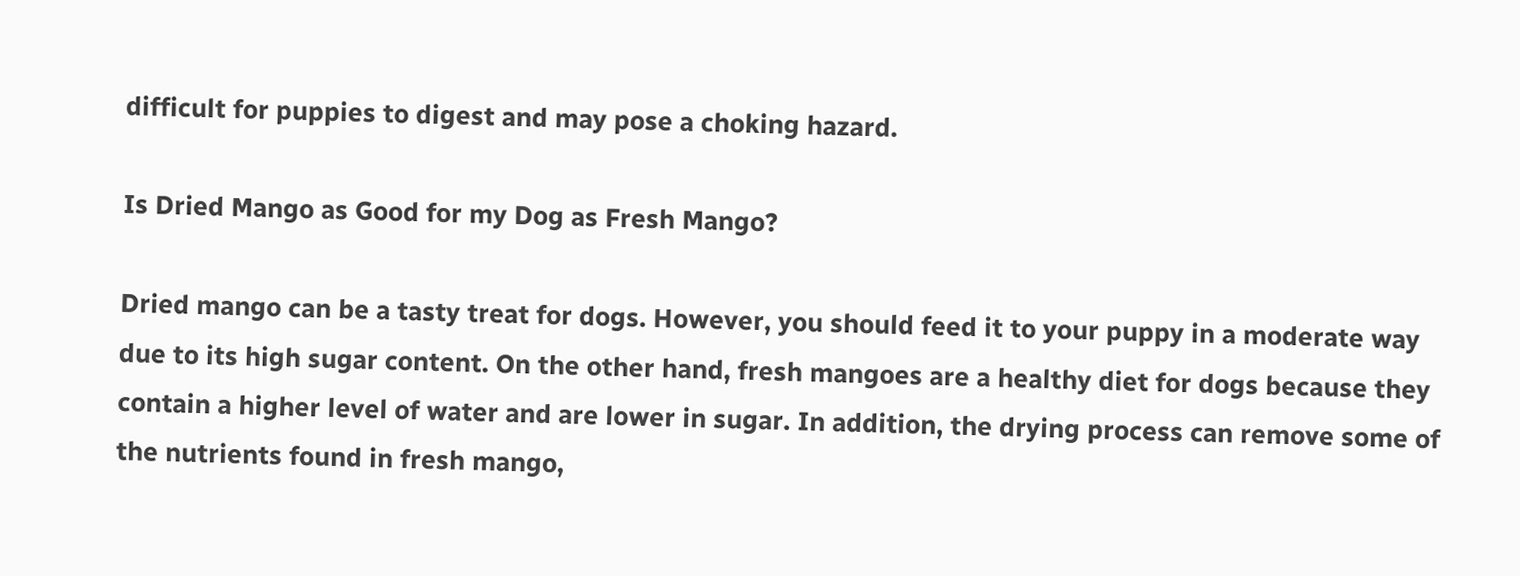difficult for puppies to digest and may pose a choking hazard.

Is Dried Mango as Good for my Dog as Fresh Mango?

Dried mango can be a tasty treat for dogs. However, you should feed it to your puppy in a moderate way due to its high sugar content. On the other hand, fresh mangoes are a healthy diet for dogs because they contain a higher level of water and are lower in sugar. In addition, the drying process can remove some of the nutrients found in fresh mango,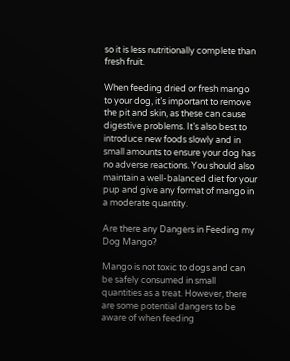so it is less nutritionally complete than fresh fruit.

When feeding dried or fresh mango to your dog, it’s important to remove the pit and skin, as these can cause digestive problems. It’s also best to introduce new foods slowly and in small amounts to ensure your dog has no adverse reactions. You should also maintain a well-balanced diet for your pup and give any format of mango in a moderate quantity.

Are there any Dangers in Feeding my Dog Mango?

Mango is not toxic to dogs and can be safely consumed in small quantities as a treat. However, there are some potential dangers to be aware of when feeding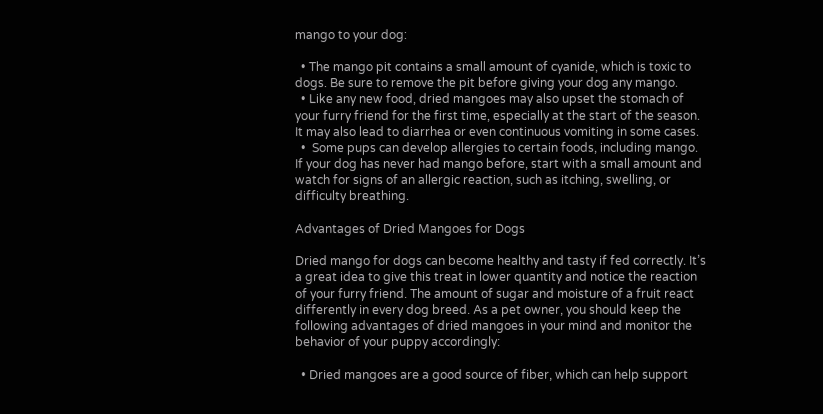mango to your dog:

  • The mango pit contains a small amount of cyanide, which is toxic to dogs. Be sure to remove the pit before giving your dog any mango.
  • Like any new food, dried mangoes may also upset the stomach of your furry friend for the first time, especially at the start of the season. It may also lead to diarrhea or even continuous vomiting in some cases.
  •  Some pups can develop allergies to certain foods, including mango. If your dog has never had mango before, start with a small amount and watch for signs of an allergic reaction, such as itching, swelling, or difficulty breathing.

Advantages of Dried Mangoes for Dogs

Dried mango for dogs can become healthy and tasty if fed correctly. It’s a great idea to give this treat in lower quantity and notice the reaction of your furry friend. The amount of sugar and moisture of a fruit react differently in every dog breed. As a pet owner, you should keep the following advantages of dried mangoes in your mind and monitor the behavior of your puppy accordingly:

  • Dried mangoes are a good source of fiber, which can help support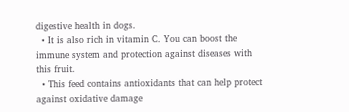digestive health in dogs.
  • It is also rich in vitamin C. You can boost the immune system and protection against diseases with this fruit.
  • This feed contains antioxidants that can help protect against oxidative damage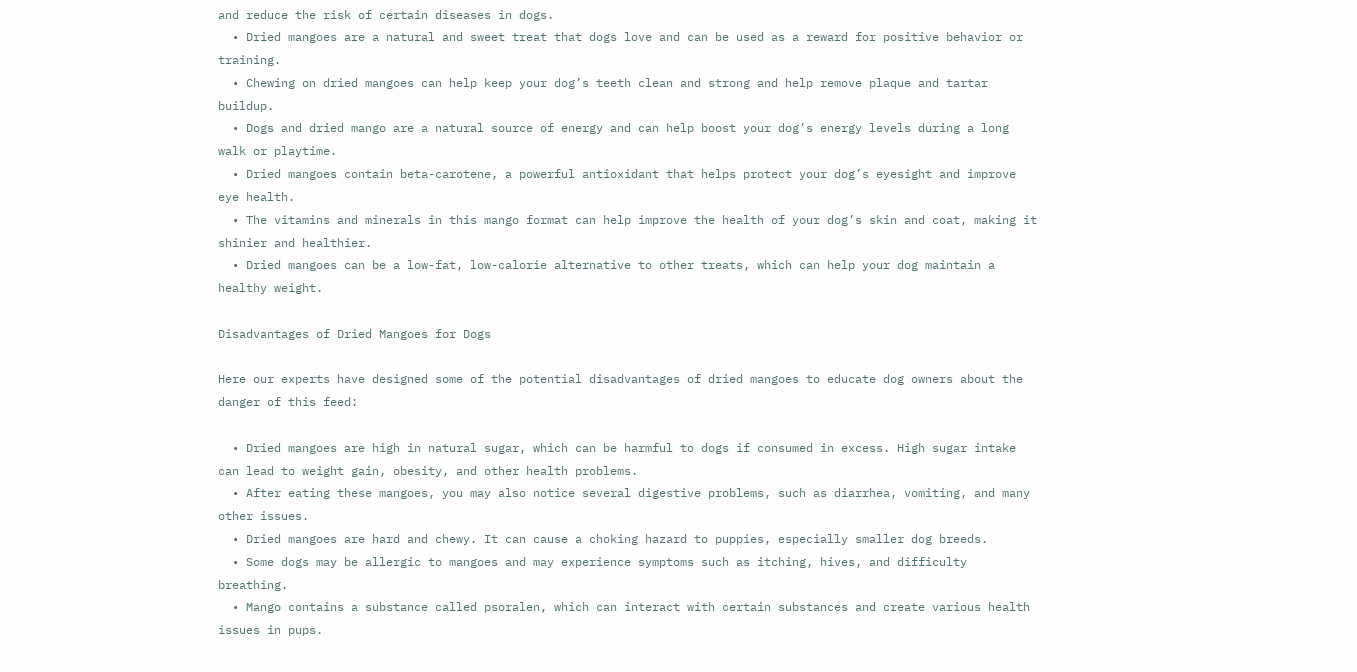and reduce the risk of certain diseases in dogs.
  • Dried mangoes are a natural and sweet treat that dogs love and can be used as a reward for positive behavior or training.
  • Chewing on dried mangoes can help keep your dog’s teeth clean and strong and help remove plaque and tartar buildup.
  • Dogs and dried mango are a natural source of energy and can help boost your dog’s energy levels during a long walk or playtime.
  • Dried mangoes contain beta-carotene, a powerful antioxidant that helps protect your dog’s eyesight and improve eye health.
  • The vitamins and minerals in this mango format can help improve the health of your dog’s skin and coat, making it shinier and healthier.
  • Dried mangoes can be a low-fat, low-calorie alternative to other treats, which can help your dog maintain a healthy weight.

Disadvantages of Dried Mangoes for Dogs

Here our experts have designed some of the potential disadvantages of dried mangoes to educate dog owners about the danger of this feed:

  • Dried mangoes are high in natural sugar, which can be harmful to dogs if consumed in excess. High sugar intake can lead to weight gain, obesity, and other health problems.
  • After eating these mangoes, you may also notice several digestive problems, such as diarrhea, vomiting, and many other issues.
  • Dried mangoes are hard and chewy. It can cause a choking hazard to puppies, especially smaller dog breeds.
  • Some dogs may be allergic to mangoes and may experience symptoms such as itching, hives, and difficulty breathing.
  • Mango contains a substance called psoralen, which can interact with certain substances and create various health issues in pups.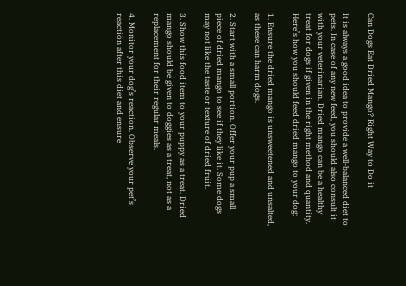Can Dogs Eat Dried Mango? Right Way to Do it

It is always a good idea to provide a well-balanced diet to pets. In case of any new feed, you should also consult it with your veterinarian. Dried mango can be a healthy treat for dogs if given in the right method and quantity. Here’s how you should feed dried mango to your dog:

1. Ensure the dried mango is unsweetened and unsalted, as these can harm dogs.

2. Start with a small portion. Offer your pup a small piece of dried mango to see if they like it. Some dogs may not like the taste or texture of dried fruit.

3. Show this food item to your puppy as a treat. Dried mango should be given to doggies as a treat, not as a replacement for their regular meals.

4. Monitor your dog’s reaction. Observe your pet’s reaction after this diet and ensure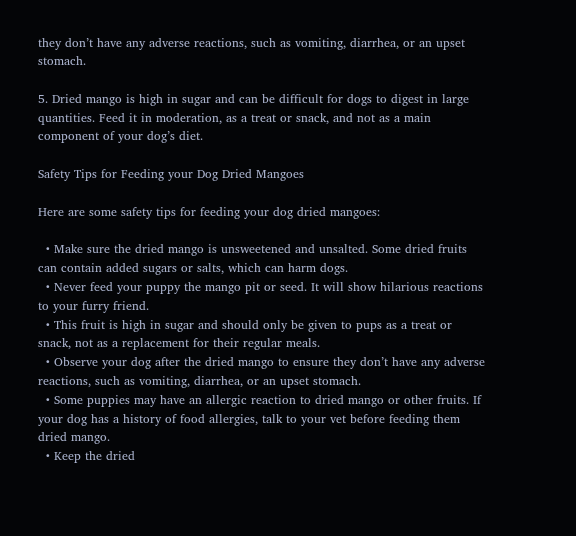they don’t have any adverse reactions, such as vomiting, diarrhea, or an upset stomach.

5. Dried mango is high in sugar and can be difficult for dogs to digest in large quantities. Feed it in moderation, as a treat or snack, and not as a main component of your dog’s diet.

Safety Tips for Feeding your Dog Dried Mangoes

Here are some safety tips for feeding your dog dried mangoes:

  • Make sure the dried mango is unsweetened and unsalted. Some dried fruits can contain added sugars or salts, which can harm dogs.
  • Never feed your puppy the mango pit or seed. It will show hilarious reactions to your furry friend.
  • This fruit is high in sugar and should only be given to pups as a treat or snack, not as a replacement for their regular meals.
  • Observe your dog after the dried mango to ensure they don’t have any adverse reactions, such as vomiting, diarrhea, or an upset stomach.
  • Some puppies may have an allergic reaction to dried mango or other fruits. If your dog has a history of food allergies, talk to your vet before feeding them dried mango.
  • Keep the dried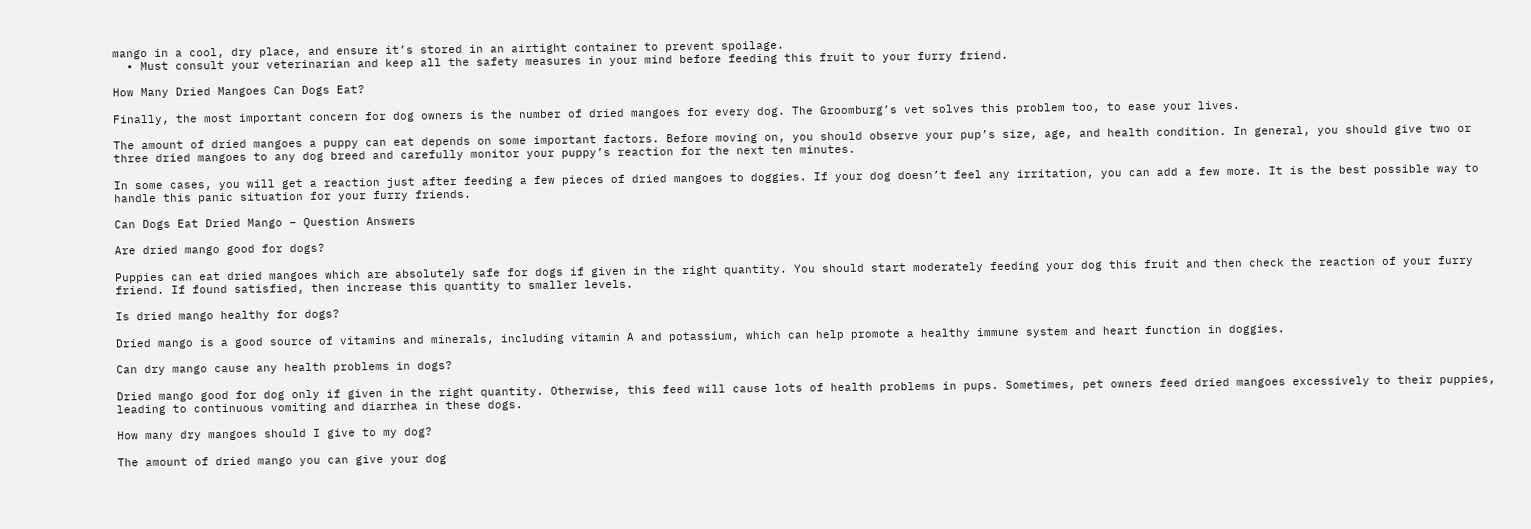mango in a cool, dry place, and ensure it’s stored in an airtight container to prevent spoilage.
  • Must consult your veterinarian and keep all the safety measures in your mind before feeding this fruit to your furry friend.

How Many Dried Mangoes Can Dogs Eat?

Finally, the most important concern for dog owners is the number of dried mangoes for every dog. The Groomburg’s vet solves this problem too, to ease your lives.

The amount of dried mangoes a puppy can eat depends on some important factors. Before moving on, you should observe your pup’s size, age, and health condition. In general, you should give two or three dried mangoes to any dog breed and carefully monitor your puppy’s reaction for the next ten minutes.

In some cases, you will get a reaction just after feeding a few pieces of dried mangoes to doggies. If your dog doesn’t feel any irritation, you can add a few more. It is the best possible way to handle this panic situation for your furry friends.

Can Dogs Eat Dried Mango – Question Answers

Are dried mango good for dogs?

Puppies can eat dried mangoes which are absolutely safe for dogs if given in the right quantity. You should start moderately feeding your dog this fruit and then check the reaction of your furry friend. If found satisfied, then increase this quantity to smaller levels.

Is dried mango healthy for dogs?

Dried mango is a good source of vitamins and minerals, including vitamin A and potassium, which can help promote a healthy immune system and heart function in doggies.

Can dry mango cause any health problems in dogs?

Dried mango good for dog only if given in the right quantity. Otherwise, this feed will cause lots of health problems in pups. Sometimes, pet owners feed dried mangoes excessively to their puppies, leading to continuous vomiting and diarrhea in these dogs.

How many dry mangoes should I give to my dog?

The amount of dried mango you can give your dog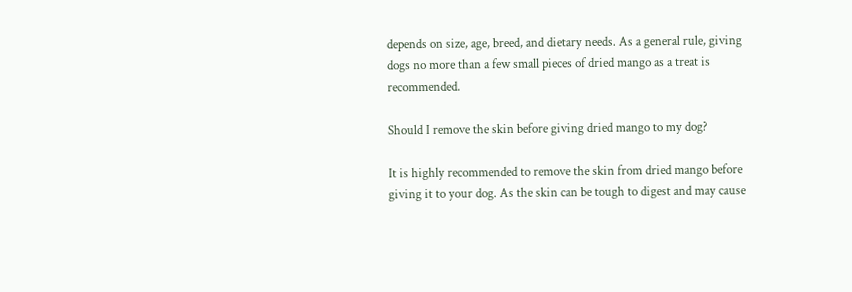depends on size, age, breed, and dietary needs. As a general rule, giving dogs no more than a few small pieces of dried mango as a treat is recommended.

Should I remove the skin before giving dried mango to my dog?

It is highly recommended to remove the skin from dried mango before giving it to your dog. As the skin can be tough to digest and may cause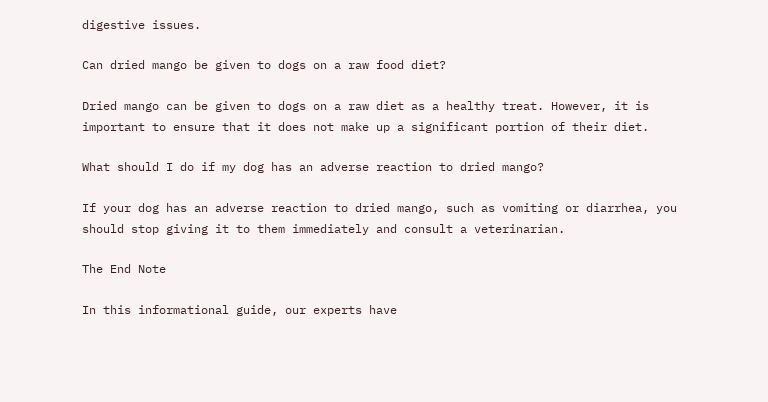digestive issues.

Can dried mango be given to dogs on a raw food diet?

Dried mango can be given to dogs on a raw diet as a healthy treat. However, it is important to ensure that it does not make up a significant portion of their diet.

What should I do if my dog has an adverse reaction to dried mango?

If your dog has an adverse reaction to dried mango, such as vomiting or diarrhea, you should stop giving it to them immediately and consult a veterinarian.

The End Note

In this informational guide, our experts have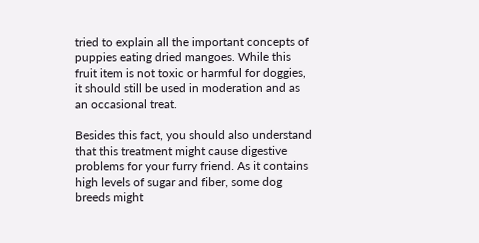tried to explain all the important concepts of puppies eating dried mangoes. While this fruit item is not toxic or harmful for doggies, it should still be used in moderation and as an occasional treat.

Besides this fact, you should also understand that this treatment might cause digestive problems for your furry friend. As it contains high levels of sugar and fiber, some dog breeds might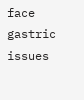face gastric issues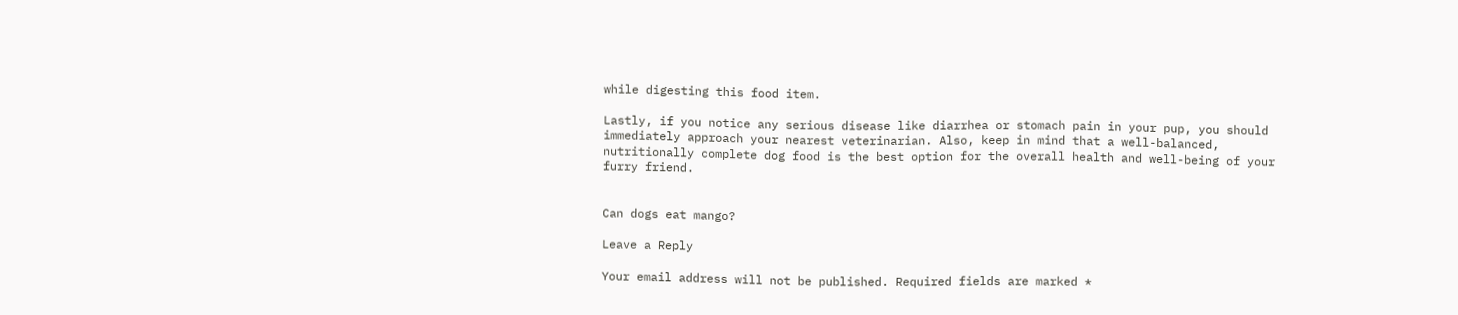while digesting this food item.

Lastly, if you notice any serious disease like diarrhea or stomach pain in your pup, you should immediately approach your nearest veterinarian. Also, keep in mind that a well-balanced, nutritionally complete dog food is the best option for the overall health and well-being of your furry friend.


Can dogs eat mango?

Leave a Reply

Your email address will not be published. Required fields are marked *